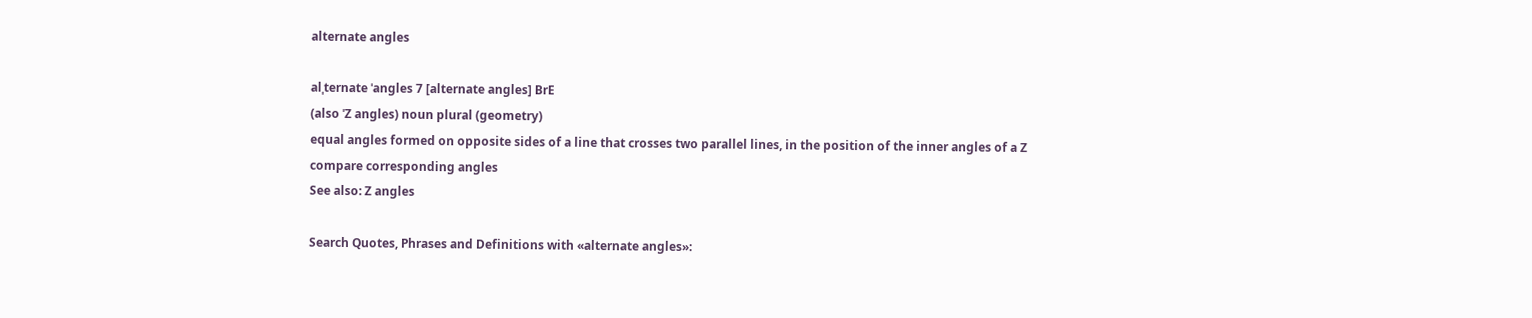alternate angles

alˌternate ˈangles 7 [alternate angles] BrE
(also ˈZ angles) noun plural (geometry)
equal angles formed on opposite sides of a line that crosses two parallel lines, in the position of the inner angles of a Z
compare corresponding angles
See also: Z angles

Search Quotes, Phrases and Definitions with «alternate angles»: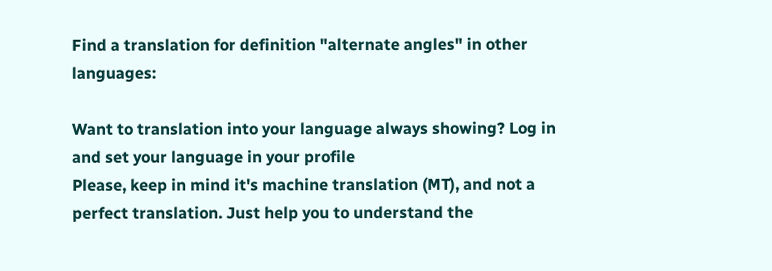Find a translation for definition "alternate angles" in other languages:

Want to translation into your language always showing? Log in and set your language in your profile
Please, keep in mind it's machine translation (MT), and not a perfect translation. Just help you to understand the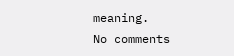meaning.
No comments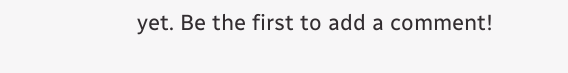yet. Be the first to add a comment!